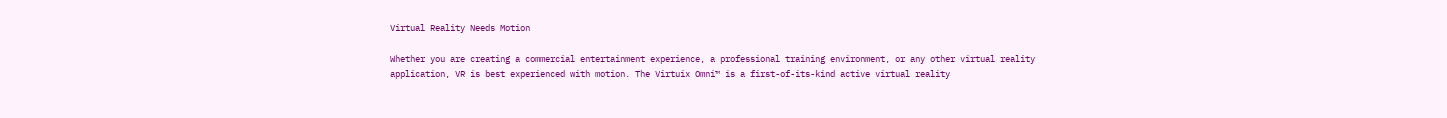Virtual Reality Needs Motion

Whether you are creating a commercial entertainment experience, a professional training environment, or any other virtual reality application, VR is best experienced with motion. The Virtuix Omni™ is a first-of-its-kind active virtual reality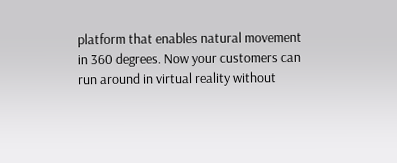platform that enables natural movement in 360 degrees. Now your customers can run around in virtual reality without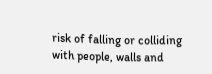risk of falling or colliding with people, walls and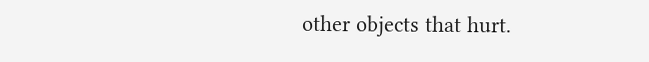other objects that hurt.